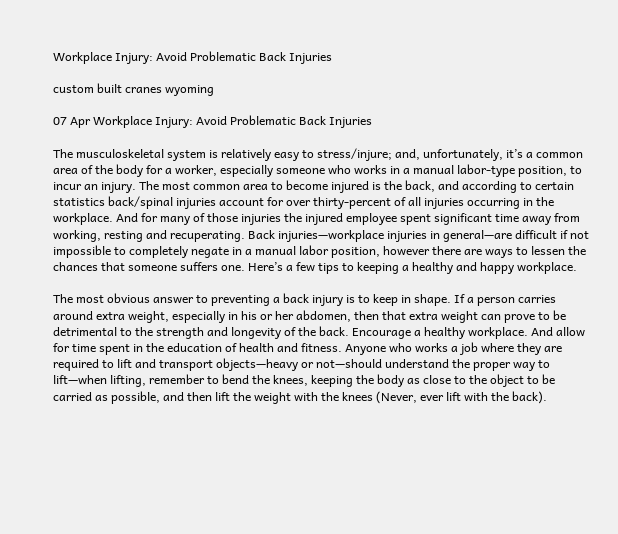Workplace Injury: Avoid Problematic Back Injuries

custom built cranes wyoming

07 Apr Workplace Injury: Avoid Problematic Back Injuries

The musculoskeletal system is relatively easy to stress/injure; and, unfortunately, it’s a common area of the body for a worker, especially someone who works in a manual labor-type position, to incur an injury. The most common area to become injured is the back, and according to certain statistics back/spinal injuries account for over thirty-percent of all injuries occurring in the workplace. And for many of those injuries the injured employee spent significant time away from working, resting and recuperating. Back injuries—workplace injuries in general—are difficult if not impossible to completely negate in a manual labor position, however there are ways to lessen the chances that someone suffers one. Here’s a few tips to keeping a healthy and happy workplace.

The most obvious answer to preventing a back injury is to keep in shape. If a person carries around extra weight, especially in his or her abdomen, then that extra weight can prove to be detrimental to the strength and longevity of the back. Encourage a healthy workplace. And allow for time spent in the education of health and fitness. Anyone who works a job where they are required to lift and transport objects—heavy or not—should understand the proper way to lift—when lifting, remember to bend the knees, keeping the body as close to the object to be carried as possible, and then lift the weight with the knees (Never, ever lift with the back).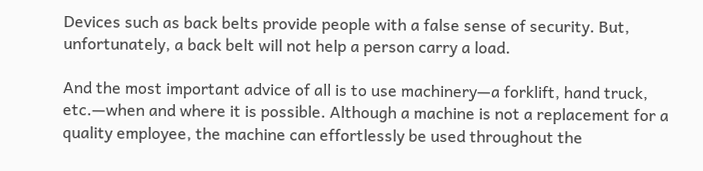Devices such as back belts provide people with a false sense of security. But, unfortunately, a back belt will not help a person carry a load.

And the most important advice of all is to use machinery—a forklift, hand truck, etc.—when and where it is possible. Although a machine is not a replacement for a quality employee, the machine can effortlessly be used throughout the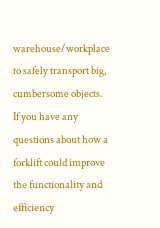warehouse/workplace to safely transport big, cumbersome objects. If you have any questions about how a forklift could improve the functionality and efficiency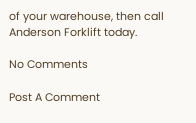of your warehouse, then call Anderson Forklift today.

No Comments

Post A Comment